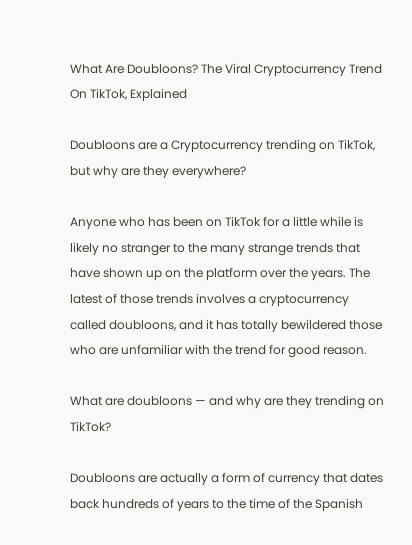What Are Doubloons? The Viral Cryptocurrency Trend On TikTok, Explained

Doubloons are a Cryptocurrency trending on TikTok, but why are they everywhere?

Anyone who has been on TikTok for a little while is likely no stranger to the many strange trends that have shown up on the platform over the years. The latest of those trends involves a cryptocurrency called doubloons, and it has totally bewildered those who are unfamiliar with the trend for good reason.

What are doubloons — and why are they trending on TikTok?

Doubloons are actually a form of currency that dates back hundreds of years to the time of the Spanish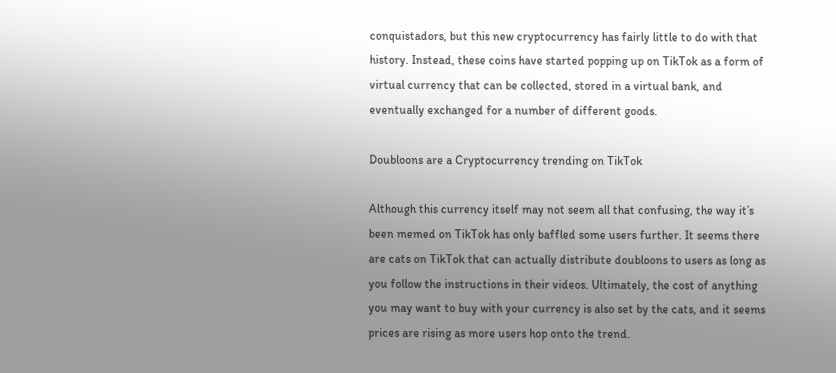conquistadors, but this new cryptocurrency has fairly little to do with that history. Instead, these coins have started popping up on TikTok as a form of virtual currency that can be collected, stored in a virtual bank, and eventually exchanged for a number of different goods.

Doubloons are a Cryptocurrency trending on TikTok

Although this currency itself may not seem all that confusing, the way it’s been memed on TikTok has only baffled some users further. It seems there are cats on TikTok that can actually distribute doubloons to users as long as you follow the instructions in their videos. Ultimately, the cost of anything you may want to buy with your currency is also set by the cats, and it seems prices are rising as more users hop onto the trend.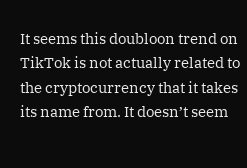It seems this doubloon trend on TikTok is not actually related to the cryptocurrency that it takes its name from. It doesn’t seem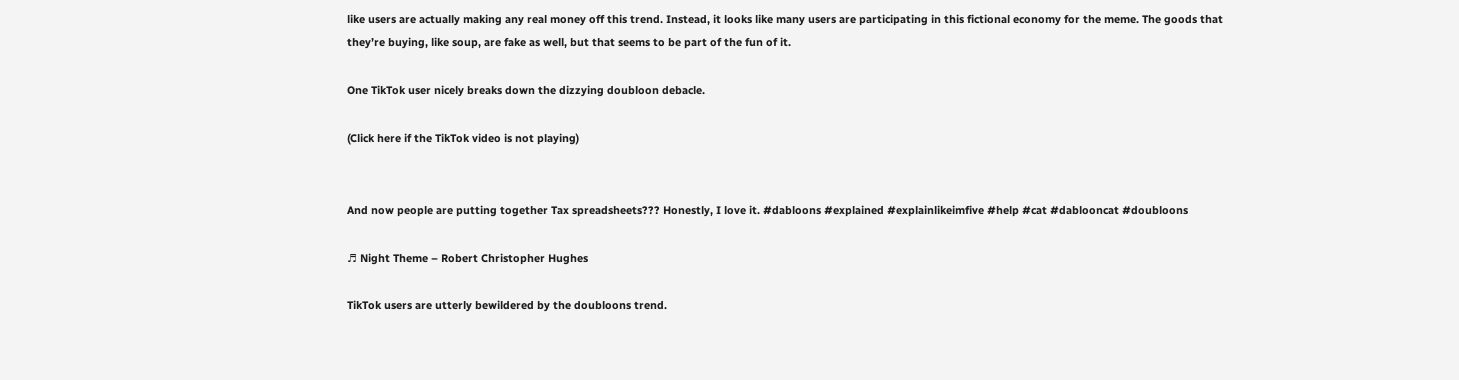like users are actually making any real money off this trend. Instead, it looks like many users are participating in this fictional economy for the meme. The goods that they’re buying, like soup, are fake as well, but that seems to be part of the fun of it.

One TikTok user nicely breaks down the dizzying doubloon debacle.

(Click here if the TikTok video is not playing)


And now people are putting together Tax spreadsheets??? Honestly, I love it. #dabloons #explained #explainlikeimfive #help #cat #dablooncat #doubloons

♬ Night Theme – Robert Christopher Hughes

TikTok users are utterly bewildered by the doubloons trend.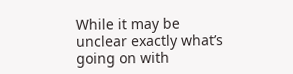While it may be unclear exactly what’s going on with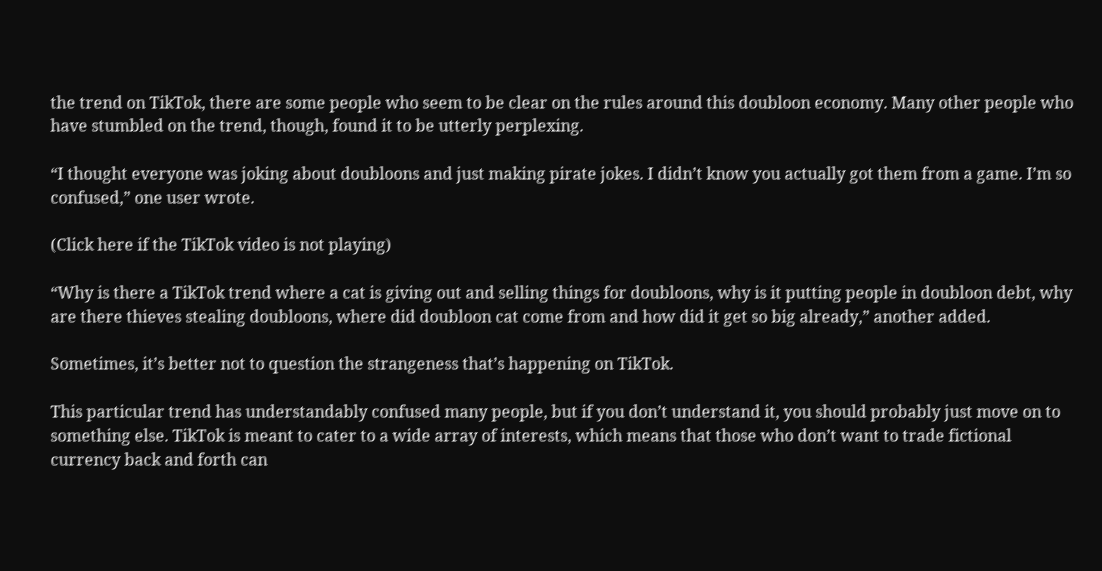the trend on TikTok, there are some people who seem to be clear on the rules around this doubloon economy. Many other people who have stumbled on the trend, though, found it to be utterly perplexing.

“I thought everyone was joking about doubloons and just making pirate jokes. I didn’t know you actually got them from a game. I’m so confused,” one user wrote.

(Click here if the TikTok video is not playing)

“Why is there a TikTok trend where a cat is giving out and selling things for doubloons, why is it putting people in doubloon debt, why are there thieves stealing doubloons, where did doubloon cat come from and how did it get so big already,” another added.

Sometimes, it’s better not to question the strangeness that’s happening on TikTok.

This particular trend has understandably confused many people, but if you don’t understand it, you should probably just move on to something else. TikTok is meant to cater to a wide array of interests, which means that those who don’t want to trade fictional currency back and forth can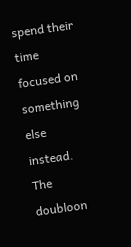spend their time focused on something else instead. The doubloon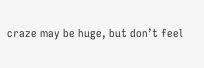craze may be huge, but don’t feel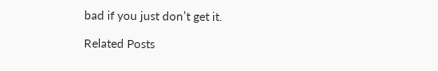bad if you just don’t get it.

Related Posts